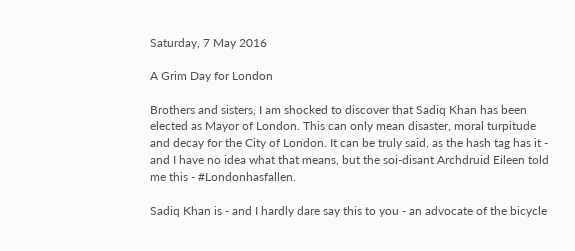Saturday, 7 May 2016

A Grim Day for London

Brothers and sisters, I am shocked to discover that Sadiq Khan has been elected as Mayor of London. This can only mean disaster, moral turpitude and decay for the City of London. It can be truly said, as the hash tag has it - and I have no idea what that means, but the soi-disant Archdruid Eileen told me this - #Londonhasfallen.

Sadiq Khan is - and I hardly dare say this to you - an advocate of the bicycle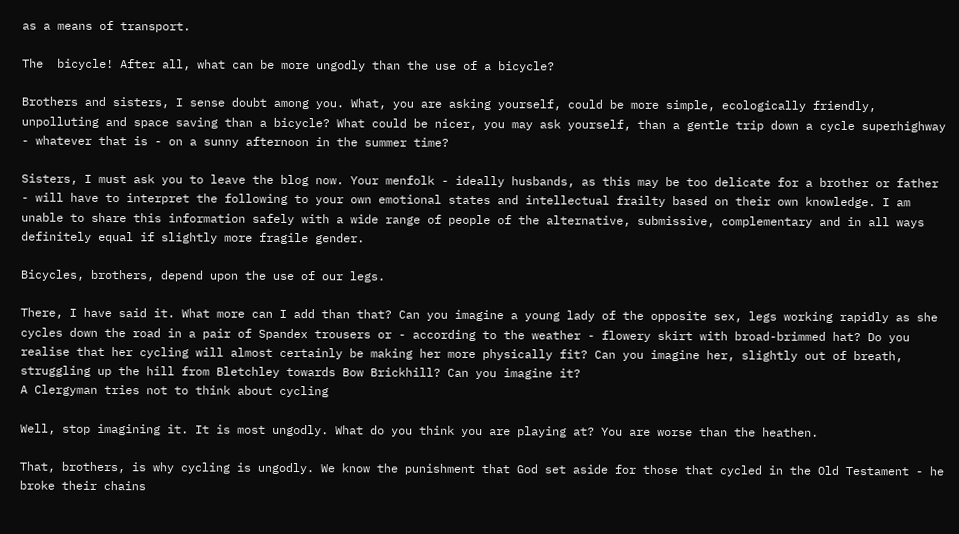as a means of transport.

The  bicycle! After all, what can be more ungodly than the use of a bicycle?

Brothers and sisters, I sense doubt among you. What, you are asking yourself, could be more simple, ecologically friendly, unpolluting and space saving than a bicycle? What could be nicer, you may ask yourself, than a gentle trip down a cycle superhighway - whatever that is - on a sunny afternoon in the summer time?

Sisters, I must ask you to leave the blog now. Your menfolk - ideally husbands, as this may be too delicate for a brother or father - will have to interpret the following to your own emotional states and intellectual frailty based on their own knowledge. I am unable to share this information safely with a wide range of people of the alternative, submissive, complementary and in all ways definitely equal if slightly more fragile gender.

Bicycles, brothers, depend upon the use of our legs.

There, I have said it. What more can I add than that? Can you imagine a young lady of the opposite sex, legs working rapidly as she cycles down the road in a pair of Spandex trousers or - according to the weather - flowery skirt with broad-brimmed hat? Do you realise that her cycling will almost certainly be making her more physically fit? Can you imagine her, slightly out of breath, struggling up the hill from Bletchley towards Bow Brickhill? Can you imagine it?
A Clergyman tries not to think about cycling

Well, stop imagining it. It is most ungodly. What do you think you are playing at? You are worse than the heathen.

That, brothers, is why cycling is ungodly. We know the punishment that God set aside for those that cycled in the Old Testament - he broke their chains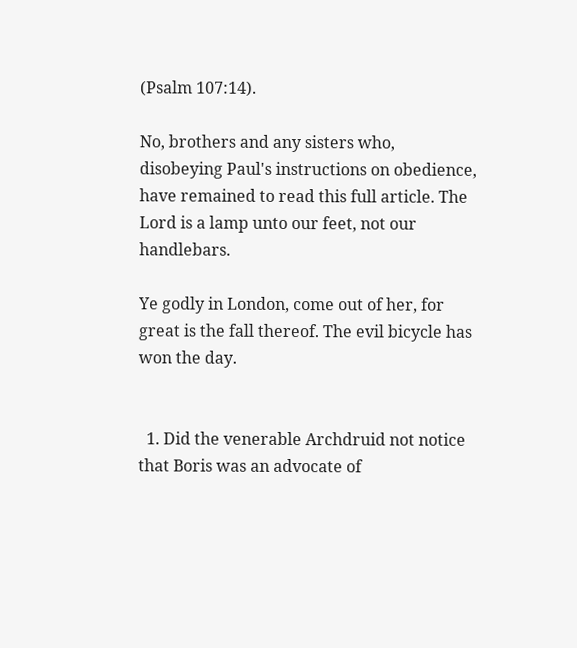(Psalm 107:14).

No, brothers and any sisters who, disobeying Paul's instructions on obedience, have remained to read this full article. The Lord is a lamp unto our feet, not our handlebars.

Ye godly in London, come out of her, for great is the fall thereof. The evil bicycle has won the day.


  1. Did the venerable Archdruid not notice that Boris was an advocate of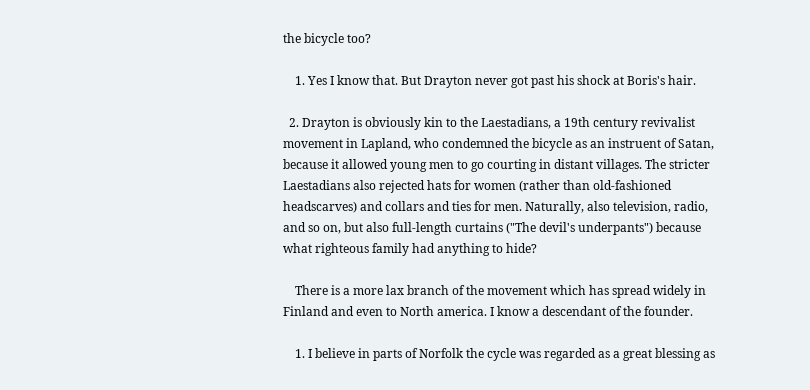the bicycle too?

    1. Yes I know that. But Drayton never got past his shock at Boris's hair.

  2. Drayton is obviously kin to the Laestadians, a 19th century revivalist movement in Lapland, who condemned the bicycle as an instruent of Satan, because it allowed young men to go courting in distant villages. The stricter Laestadians also rejected hats for women (rather than old-fashioned headscarves) and collars and ties for men. Naturally, also television, radio, and so on, but also full-length curtains ("The devil's underpants") because what righteous family had anything to hide?

    There is a more lax branch of the movement which has spread widely in Finland and even to North america. I know a descendant of the founder.

    1. I believe in parts of Norfolk the cycle was regarded as a great blessing as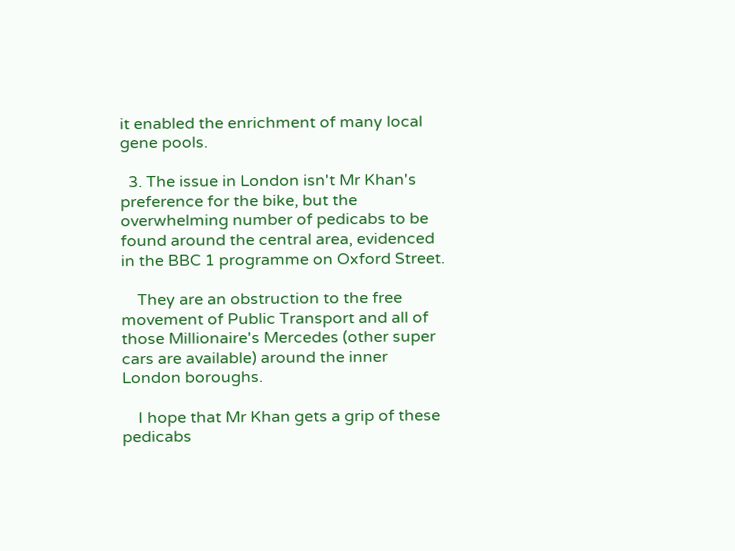it enabled the enrichment of many local gene pools.

  3. The issue in London isn't Mr Khan's preference for the bike, but the overwhelming number of pedicabs to be found around the central area, evidenced in the BBC 1 programme on Oxford Street.

    They are an obstruction to the free movement of Public Transport and all of those Millionaire's Mercedes (other super cars are available) around the inner London boroughs.

    I hope that Mr Khan gets a grip of these pedicabs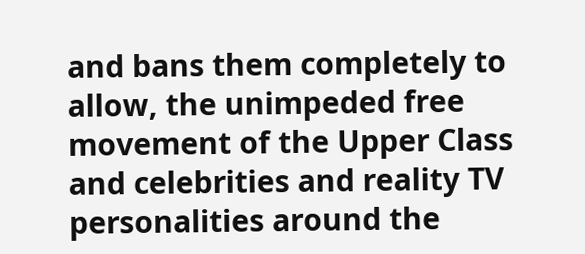and bans them completely to allow, the unimpeded free movement of the Upper Class and celebrities and reality TV personalities around the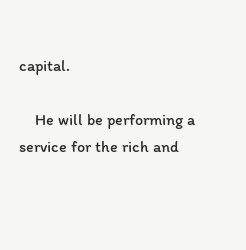capital.

    He will be performing a service for the rich and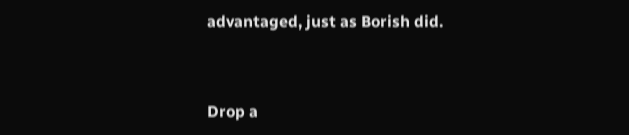advantaged, just as Borish did.


Drop a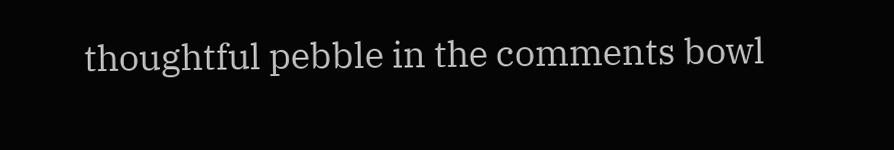thoughtful pebble in the comments bowl